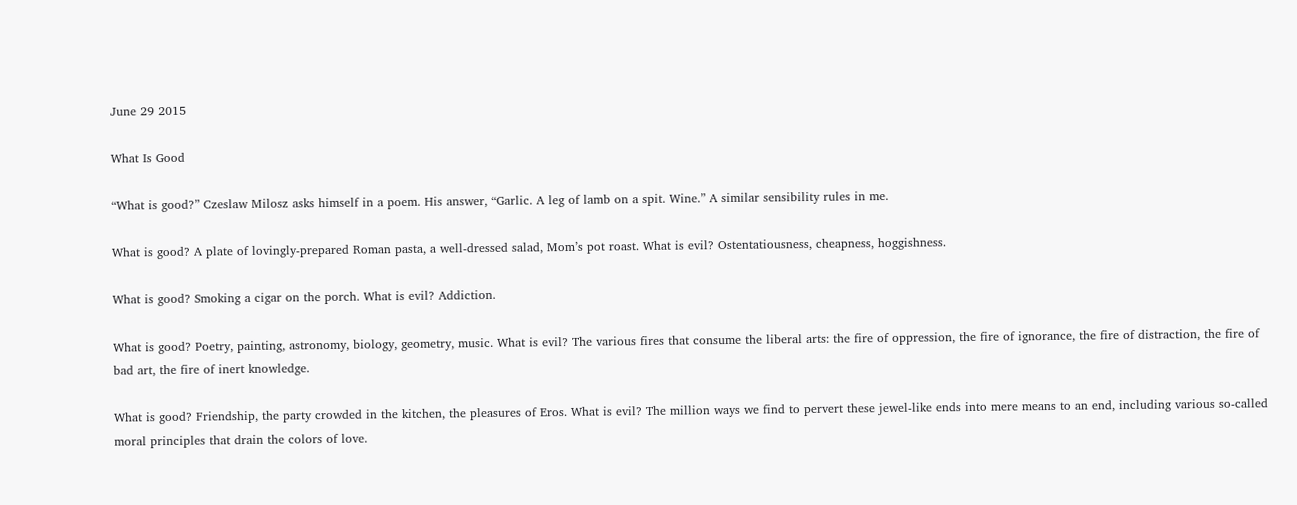June 29 2015

What Is Good

“What is good?” Czeslaw Milosz asks himself in a poem. His answer, “Garlic. A leg of lamb on a spit. Wine.” A similar sensibility rules in me.

What is good? A plate of lovingly-prepared Roman pasta, a well-dressed salad, Mom’s pot roast. What is evil? Ostentatiousness, cheapness, hoggishness.

What is good? Smoking a cigar on the porch. What is evil? Addiction.

What is good? Poetry, painting, astronomy, biology, geometry, music. What is evil? The various fires that consume the liberal arts: the fire of oppression, the fire of ignorance, the fire of distraction, the fire of bad art, the fire of inert knowledge.

What is good? Friendship, the party crowded in the kitchen, the pleasures of Eros. What is evil? The million ways we find to pervert these jewel-like ends into mere means to an end, including various so-called moral principles that drain the colors of love.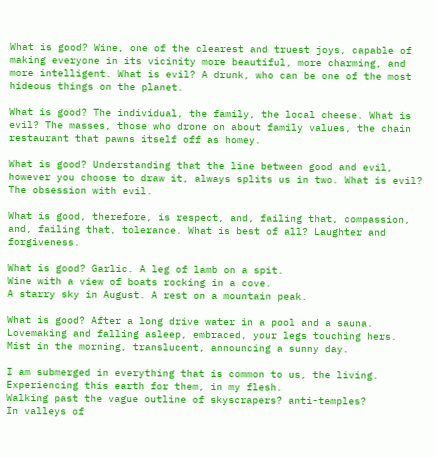What is good? Wine, one of the clearest and truest joys, capable of making everyone in its vicinity more beautiful, more charming, and more intelligent. What is evil? A drunk, who can be one of the most hideous things on the planet.

What is good? The individual, the family, the local cheese. What is evil? The masses, those who drone on about family values, the chain restaurant that pawns itself off as homey.

What is good? Understanding that the line between good and evil, however you choose to draw it, always splits us in two. What is evil? The obsession with evil.

What is good, therefore, is respect, and, failing that, compassion, and, failing that, tolerance. What is best of all? Laughter and forgiveness.

What is good? Garlic. A leg of lamb on a spit.
Wine with a view of boats rocking in a cove.
A starry sky in August. A rest on a mountain peak.

What is good? After a long drive water in a pool and a sauna.
Lovemaking and falling asleep, embraced, your legs touching hers.
Mist in the morning, translucent, announcing a sunny day.

I am submerged in everything that is common to us, the living.
Experiencing this earth for them, in my flesh.
Walking past the vague outline of skyscrapers? anti-temples?
In valleys of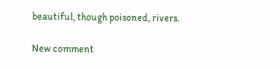beautiful, though poisoned, rivers.

New comment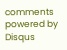comments powered by Disqus